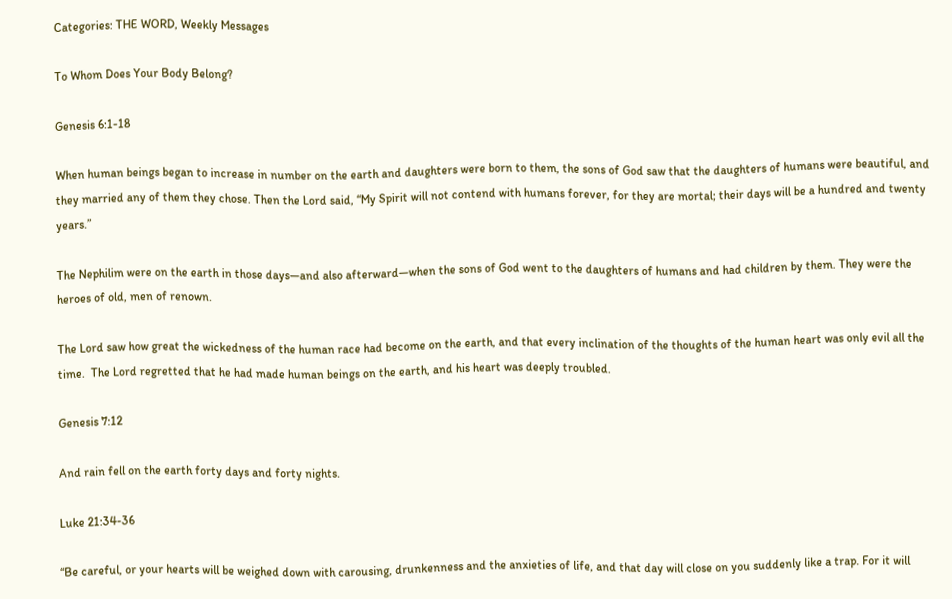Categories: THE WORD, Weekly Messages

To Whom Does Your Body Belong?

Genesis 6:1-18

When human beings began to increase in number on the earth and daughters were born to them, the sons of God saw that the daughters of humans were beautiful, and they married any of them they chose. Then the Lord said, “My Spirit will not contend with humans forever, for they are mortal; their days will be a hundred and twenty years.”

The Nephilim were on the earth in those days—and also afterward—when the sons of God went to the daughters of humans and had children by them. They were the heroes of old, men of renown.

The Lord saw how great the wickedness of the human race had become on the earth, and that every inclination of the thoughts of the human heart was only evil all the time.  The Lord regretted that he had made human beings on the earth, and his heart was deeply troubled.

Genesis 7:12

And rain fell on the earth forty days and forty nights.

Luke 21:34-36

“Be careful, or your hearts will be weighed down with carousing, drunkenness and the anxieties of life, and that day will close on you suddenly like a trap. For it will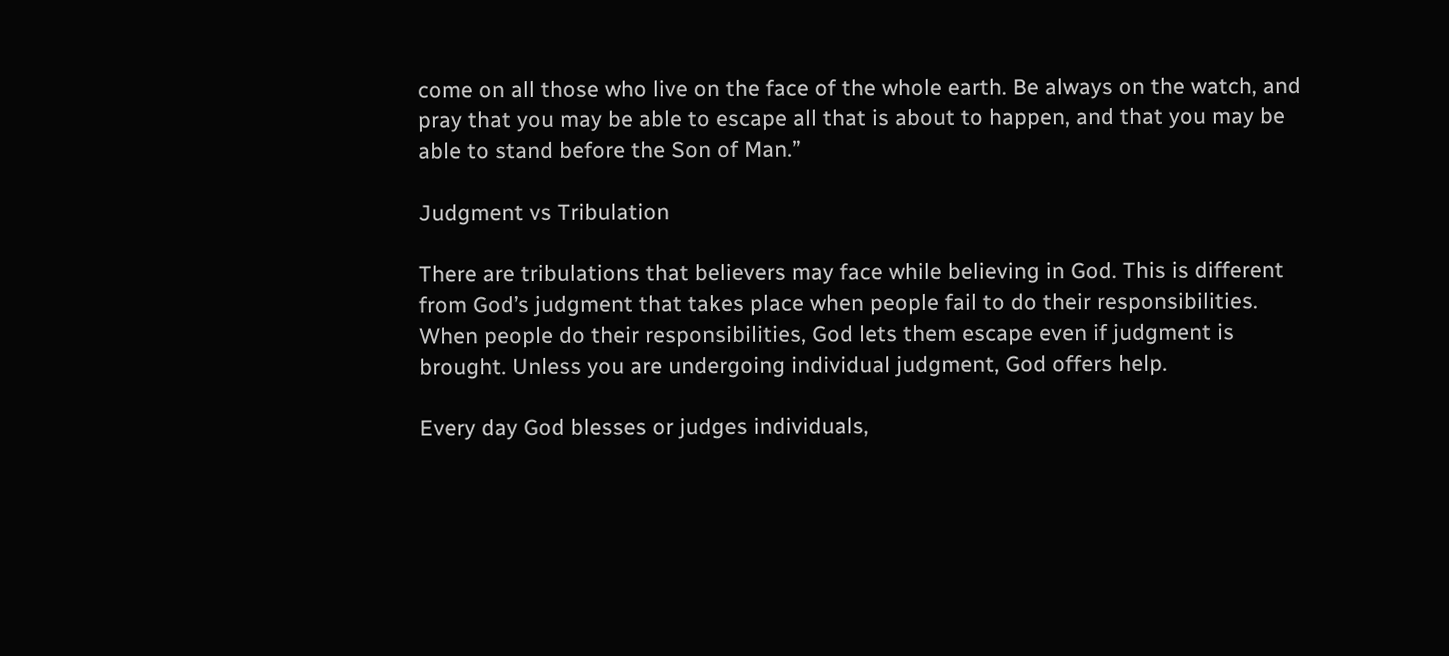come on all those who live on the face of the whole earth. Be always on the watch, and pray that you may be able to escape all that is about to happen, and that you may be able to stand before the Son of Man.”

Judgment vs Tribulation

There are tribulations that believers may face while believing in God. This is different from God’s judgment that takes place when people fail to do their responsibilities. When people do their responsibilities, God lets them escape even if judgment is brought. Unless you are undergoing individual judgment, God offers help.

Every day God blesses or judges individuals,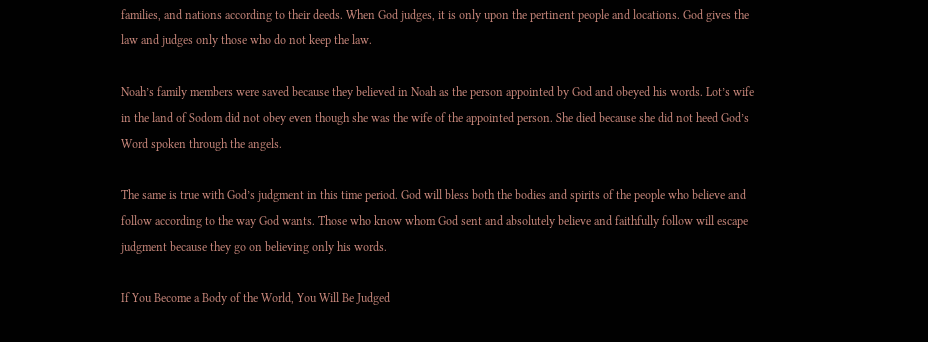families, and nations according to their deeds. When God judges, it is only upon the pertinent people and locations. God gives the law and judges only those who do not keep the law.

Noah’s family members were saved because they believed in Noah as the person appointed by God and obeyed his words. Lot’s wife in the land of Sodom did not obey even though she was the wife of the appointed person. She died because she did not heed God’s Word spoken through the angels.

The same is true with God’s judgment in this time period. God will bless both the bodies and spirits of the people who believe and follow according to the way God wants. Those who know whom God sent and absolutely believe and faithfully follow will escape judgment because they go on believing only his words.

If You Become a Body of the World, You Will Be Judged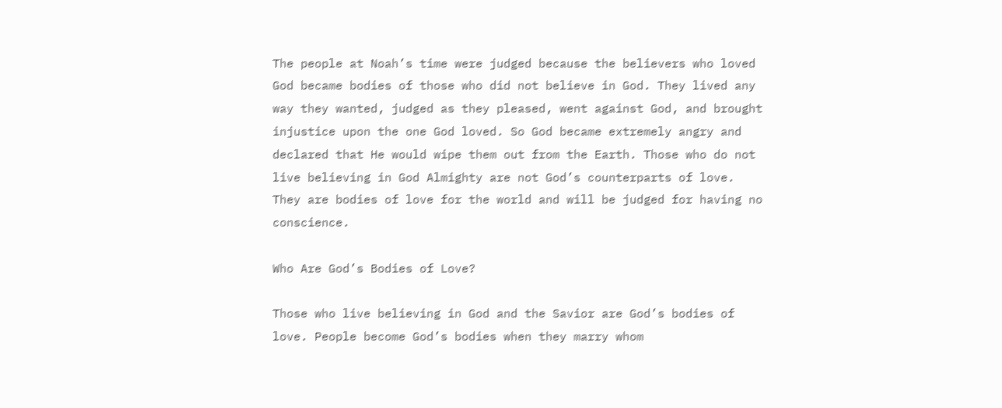The people at Noah’s time were judged because the believers who loved God became bodies of those who did not believe in God. They lived any way they wanted, judged as they pleased, went against God, and brought injustice upon the one God loved. So God became extremely angry and declared that He would wipe them out from the Earth. Those who do not live believing in God Almighty are not God’s counterparts of love. They are bodies of love for the world and will be judged for having no conscience.

Who Are God’s Bodies of Love?

Those who live believing in God and the Savior are God’s bodies of love. People become God’s bodies when they marry whom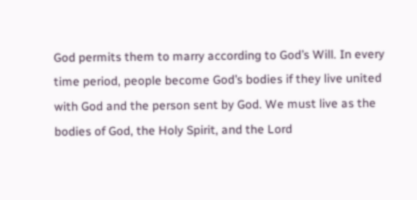God permits them to marry according to God’s Will. In every time period, people become God’s bodies if they live united with God and the person sent by God. We must live as the bodies of God, the Holy Spirit, and the Lord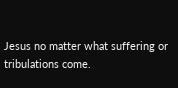Jesus no matter what suffering or tribulations come.